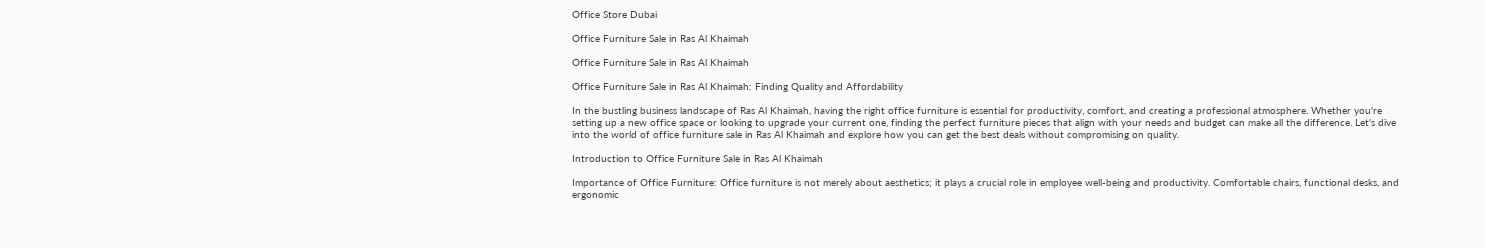Office Store Dubai

Office Furniture Sale in Ras Al Khaimah

Office Furniture Sale in Ras Al Khaimah

Office Furniture Sale in Ras Al Khaimah: Finding Quality and Affordability

In the bustling business landscape of Ras Al Khaimah, having the right office furniture is essential for productivity, comfort, and creating a professional atmosphere. Whether you're setting up a new office space or looking to upgrade your current one, finding the perfect furniture pieces that align with your needs and budget can make all the difference. Let's dive into the world of office furniture sale in Ras Al Khaimah and explore how you can get the best deals without compromising on quality.

Introduction to Office Furniture Sale in Ras Al Khaimah

Importance of Office Furniture: Office furniture is not merely about aesthetics; it plays a crucial role in employee well-being and productivity. Comfortable chairs, functional desks, and ergonomic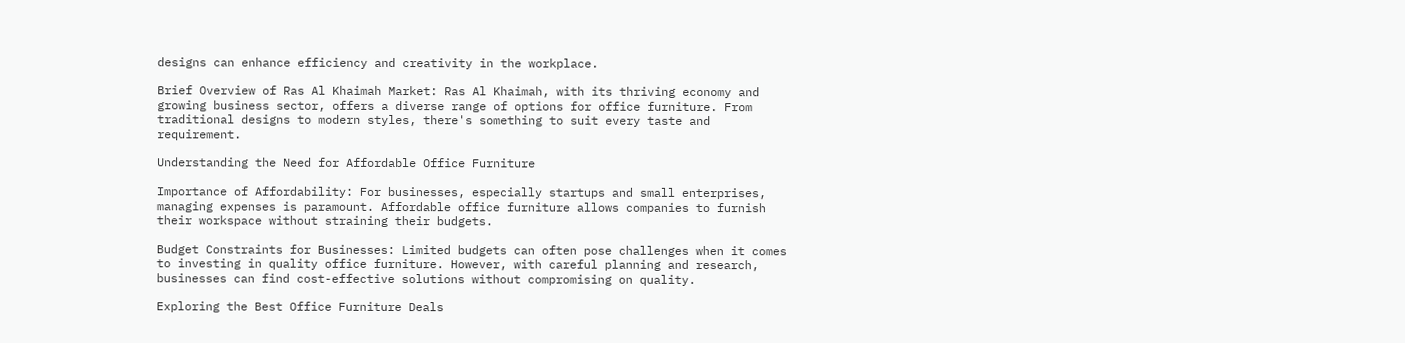designs can enhance efficiency and creativity in the workplace.

Brief Overview of Ras Al Khaimah Market: Ras Al Khaimah, with its thriving economy and growing business sector, offers a diverse range of options for office furniture. From traditional designs to modern styles, there's something to suit every taste and requirement.

Understanding the Need for Affordable Office Furniture

Importance of Affordability: For businesses, especially startups and small enterprises, managing expenses is paramount. Affordable office furniture allows companies to furnish their workspace without straining their budgets.

Budget Constraints for Businesses: Limited budgets can often pose challenges when it comes to investing in quality office furniture. However, with careful planning and research, businesses can find cost-effective solutions without compromising on quality.

Exploring the Best Office Furniture Deals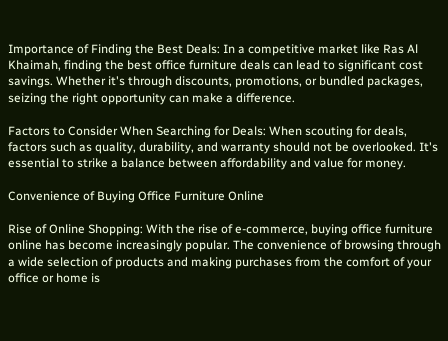Importance of Finding the Best Deals: In a competitive market like Ras Al Khaimah, finding the best office furniture deals can lead to significant cost savings. Whether it's through discounts, promotions, or bundled packages, seizing the right opportunity can make a difference.

Factors to Consider When Searching for Deals: When scouting for deals, factors such as quality, durability, and warranty should not be overlooked. It's essential to strike a balance between affordability and value for money.

Convenience of Buying Office Furniture Online

Rise of Online Shopping: With the rise of e-commerce, buying office furniture online has become increasingly popular. The convenience of browsing through a wide selection of products and making purchases from the comfort of your office or home is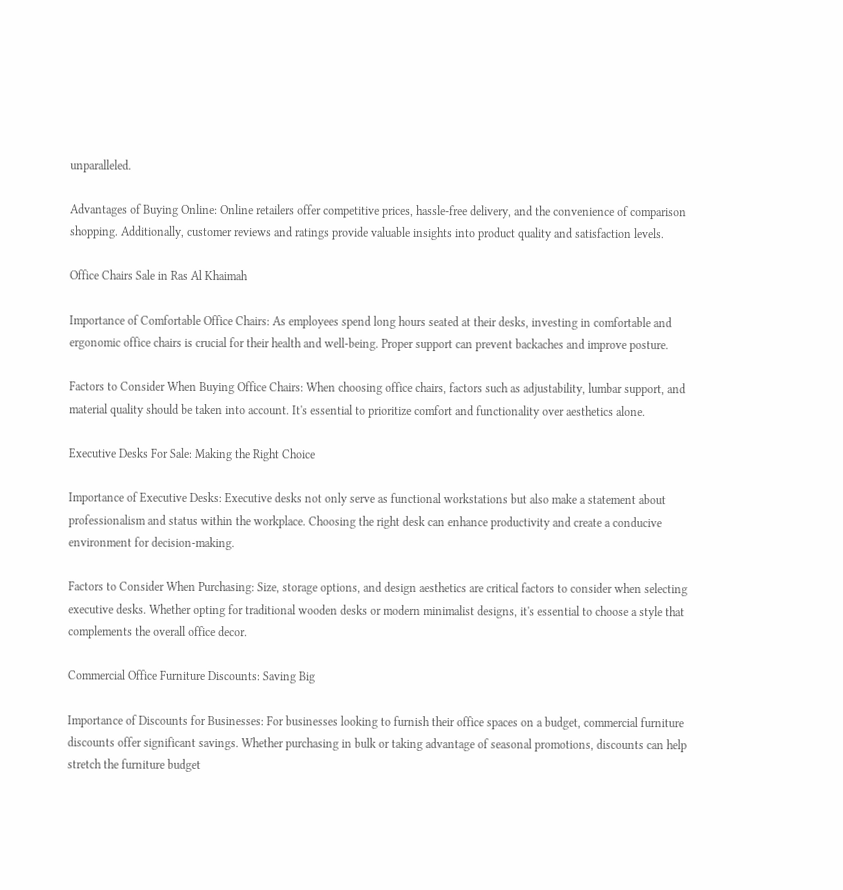unparalleled.

Advantages of Buying Online: Online retailers offer competitive prices, hassle-free delivery, and the convenience of comparison shopping. Additionally, customer reviews and ratings provide valuable insights into product quality and satisfaction levels.

Office Chairs Sale in Ras Al Khaimah

Importance of Comfortable Office Chairs: As employees spend long hours seated at their desks, investing in comfortable and ergonomic office chairs is crucial for their health and well-being. Proper support can prevent backaches and improve posture.

Factors to Consider When Buying Office Chairs: When choosing office chairs, factors such as adjustability, lumbar support, and material quality should be taken into account. It's essential to prioritize comfort and functionality over aesthetics alone.

Executive Desks For Sale: Making the Right Choice

Importance of Executive Desks: Executive desks not only serve as functional workstations but also make a statement about professionalism and status within the workplace. Choosing the right desk can enhance productivity and create a conducive environment for decision-making.

Factors to Consider When Purchasing: Size, storage options, and design aesthetics are critical factors to consider when selecting executive desks. Whether opting for traditional wooden desks or modern minimalist designs, it's essential to choose a style that complements the overall office decor.

Commercial Office Furniture Discounts: Saving Big

Importance of Discounts for Businesses: For businesses looking to furnish their office spaces on a budget, commercial furniture discounts offer significant savings. Whether purchasing in bulk or taking advantage of seasonal promotions, discounts can help stretch the furniture budget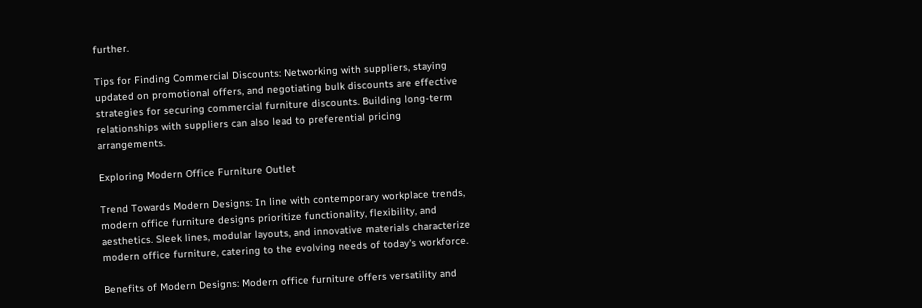further.

Tips for Finding Commercial Discounts: Networking with suppliers, staying updated on promotional offers, and negotiating bulk discounts are effective strategies for securing commercial furniture discounts. Building long-term relationships with suppliers can also lead to preferential pricing arrangements.

Exploring Modern Office Furniture Outlet

Trend Towards Modern Designs: In line with contemporary workplace trends, modern office furniture designs prioritize functionality, flexibility, and aesthetics. Sleek lines, modular layouts, and innovative materials characterize modern office furniture, catering to the evolving needs of today's workforce.

Benefits of Modern Designs: Modern office furniture offers versatility and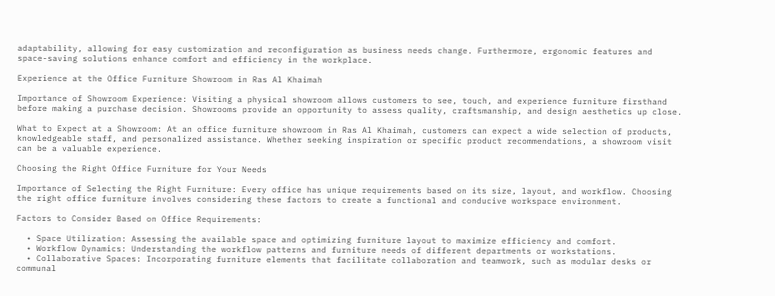adaptability, allowing for easy customization and reconfiguration as business needs change. Furthermore, ergonomic features and space-saving solutions enhance comfort and efficiency in the workplace.

Experience at the Office Furniture Showroom in Ras Al Khaimah

Importance of Showroom Experience: Visiting a physical showroom allows customers to see, touch, and experience furniture firsthand before making a purchase decision. Showrooms provide an opportunity to assess quality, craftsmanship, and design aesthetics up close.

What to Expect at a Showroom: At an office furniture showroom in Ras Al Khaimah, customers can expect a wide selection of products, knowledgeable staff, and personalized assistance. Whether seeking inspiration or specific product recommendations, a showroom visit can be a valuable experience.

Choosing the Right Office Furniture for Your Needs

Importance of Selecting the Right Furniture: Every office has unique requirements based on its size, layout, and workflow. Choosing the right office furniture involves considering these factors to create a functional and conducive workspace environment.

Factors to Consider Based on Office Requirements:

  • Space Utilization: Assessing the available space and optimizing furniture layout to maximize efficiency and comfort.
  • Workflow Dynamics: Understanding the workflow patterns and furniture needs of different departments or workstations.
  • Collaborative Spaces: Incorporating furniture elements that facilitate collaboration and teamwork, such as modular desks or communal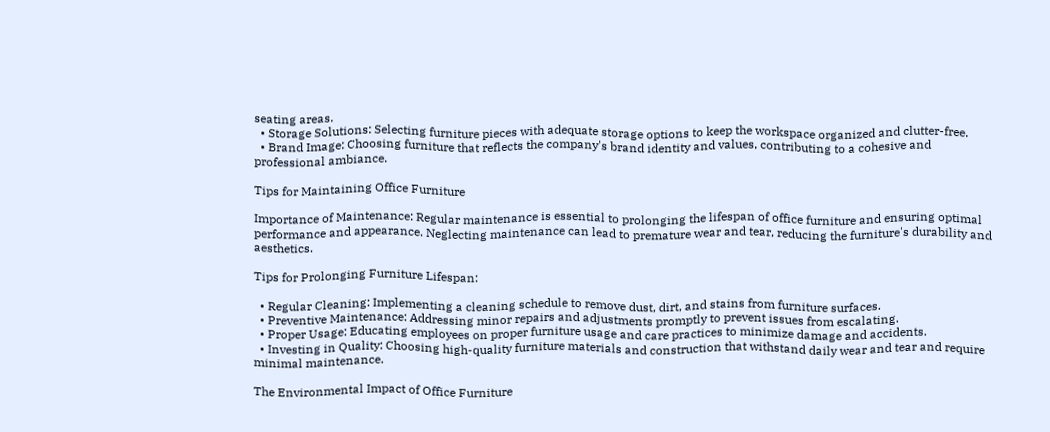seating areas.
  • Storage Solutions: Selecting furniture pieces with adequate storage options to keep the workspace organized and clutter-free.
  • Brand Image: Choosing furniture that reflects the company's brand identity and values, contributing to a cohesive and professional ambiance.

Tips for Maintaining Office Furniture

Importance of Maintenance: Regular maintenance is essential to prolonging the lifespan of office furniture and ensuring optimal performance and appearance. Neglecting maintenance can lead to premature wear and tear, reducing the furniture's durability and aesthetics.

Tips for Prolonging Furniture Lifespan:

  • Regular Cleaning: Implementing a cleaning schedule to remove dust, dirt, and stains from furniture surfaces.
  • Preventive Maintenance: Addressing minor repairs and adjustments promptly to prevent issues from escalating.
  • Proper Usage: Educating employees on proper furniture usage and care practices to minimize damage and accidents.
  • Investing in Quality: Choosing high-quality furniture materials and construction that withstand daily wear and tear and require minimal maintenance.

The Environmental Impact of Office Furniture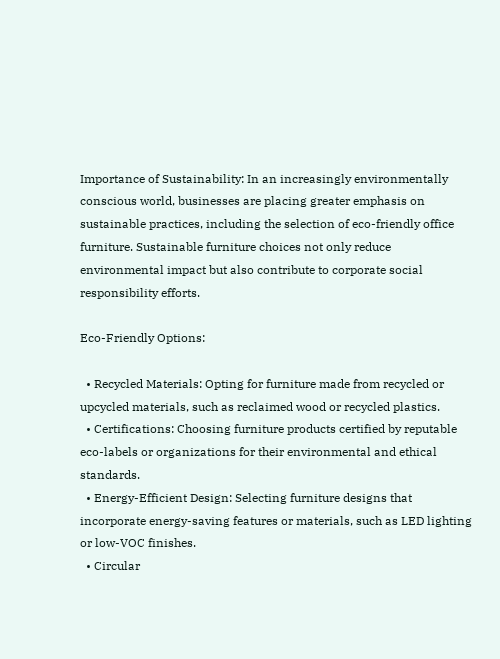Importance of Sustainability: In an increasingly environmentally conscious world, businesses are placing greater emphasis on sustainable practices, including the selection of eco-friendly office furniture. Sustainable furniture choices not only reduce environmental impact but also contribute to corporate social responsibility efforts.

Eco-Friendly Options:

  • Recycled Materials: Opting for furniture made from recycled or upcycled materials, such as reclaimed wood or recycled plastics.
  • Certifications: Choosing furniture products certified by reputable eco-labels or organizations for their environmental and ethical standards.
  • Energy-Efficient Design: Selecting furniture designs that incorporate energy-saving features or materials, such as LED lighting or low-VOC finishes.
  • Circular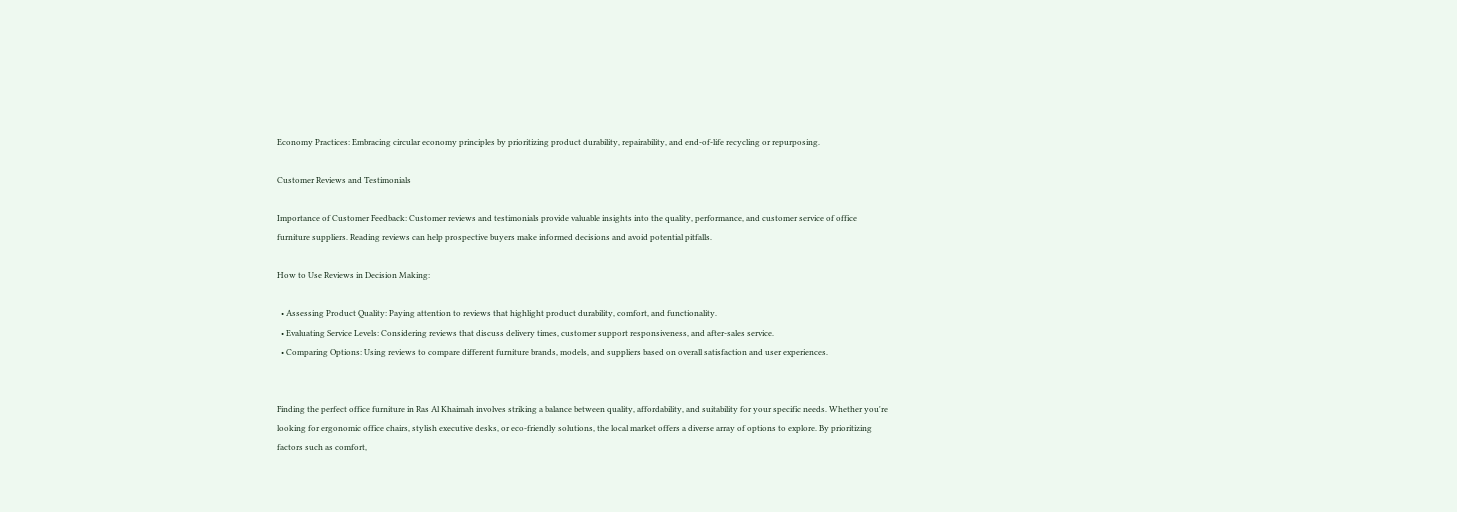Economy Practices: Embracing circular economy principles by prioritizing product durability, repairability, and end-of-life recycling or repurposing.

Customer Reviews and Testimonials

Importance of Customer Feedback: Customer reviews and testimonials provide valuable insights into the quality, performance, and customer service of office furniture suppliers. Reading reviews can help prospective buyers make informed decisions and avoid potential pitfalls.

How to Use Reviews in Decision Making:

  • Assessing Product Quality: Paying attention to reviews that highlight product durability, comfort, and functionality.
  • Evaluating Service Levels: Considering reviews that discuss delivery times, customer support responsiveness, and after-sales service.
  • Comparing Options: Using reviews to compare different furniture brands, models, and suppliers based on overall satisfaction and user experiences.


Finding the perfect office furniture in Ras Al Khaimah involves striking a balance between quality, affordability, and suitability for your specific needs. Whether you're looking for ergonomic office chairs, stylish executive desks, or eco-friendly solutions, the local market offers a diverse array of options to explore. By prioritizing factors such as comfort,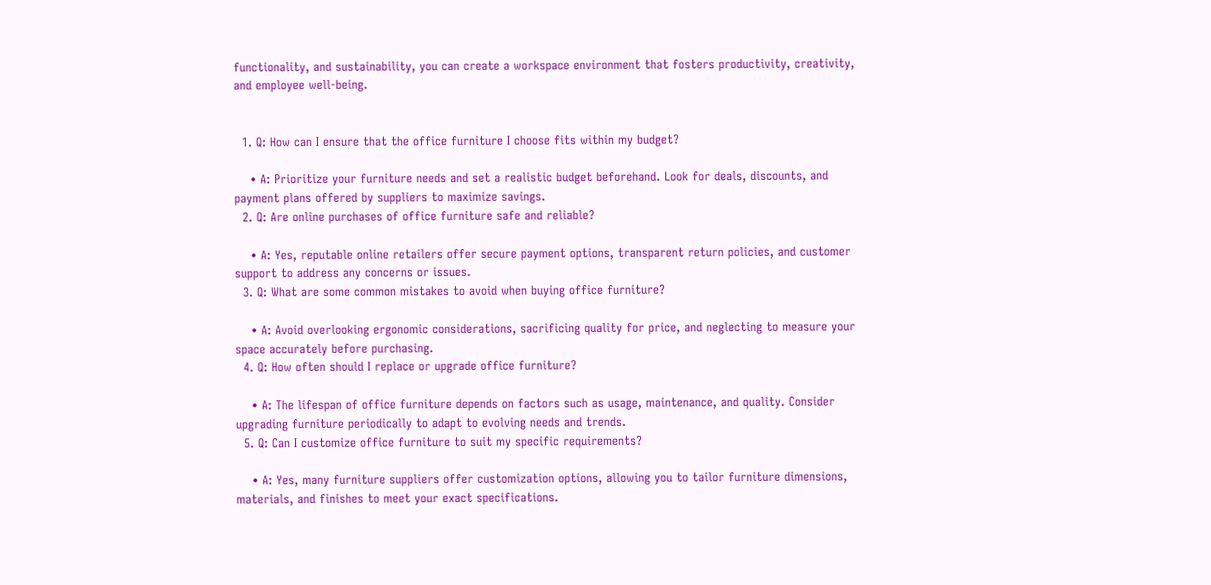functionality, and sustainability, you can create a workspace environment that fosters productivity, creativity, and employee well-being.


  1. Q: How can I ensure that the office furniture I choose fits within my budget?

    • A: Prioritize your furniture needs and set a realistic budget beforehand. Look for deals, discounts, and payment plans offered by suppliers to maximize savings.
  2. Q: Are online purchases of office furniture safe and reliable?

    • A: Yes, reputable online retailers offer secure payment options, transparent return policies, and customer support to address any concerns or issues.
  3. Q: What are some common mistakes to avoid when buying office furniture?

    • A: Avoid overlooking ergonomic considerations, sacrificing quality for price, and neglecting to measure your space accurately before purchasing.
  4. Q: How often should I replace or upgrade office furniture?

    • A: The lifespan of office furniture depends on factors such as usage, maintenance, and quality. Consider upgrading furniture periodically to adapt to evolving needs and trends.
  5. Q: Can I customize office furniture to suit my specific requirements?

    • A: Yes, many furniture suppliers offer customization options, allowing you to tailor furniture dimensions, materials, and finishes to meet your exact specifications.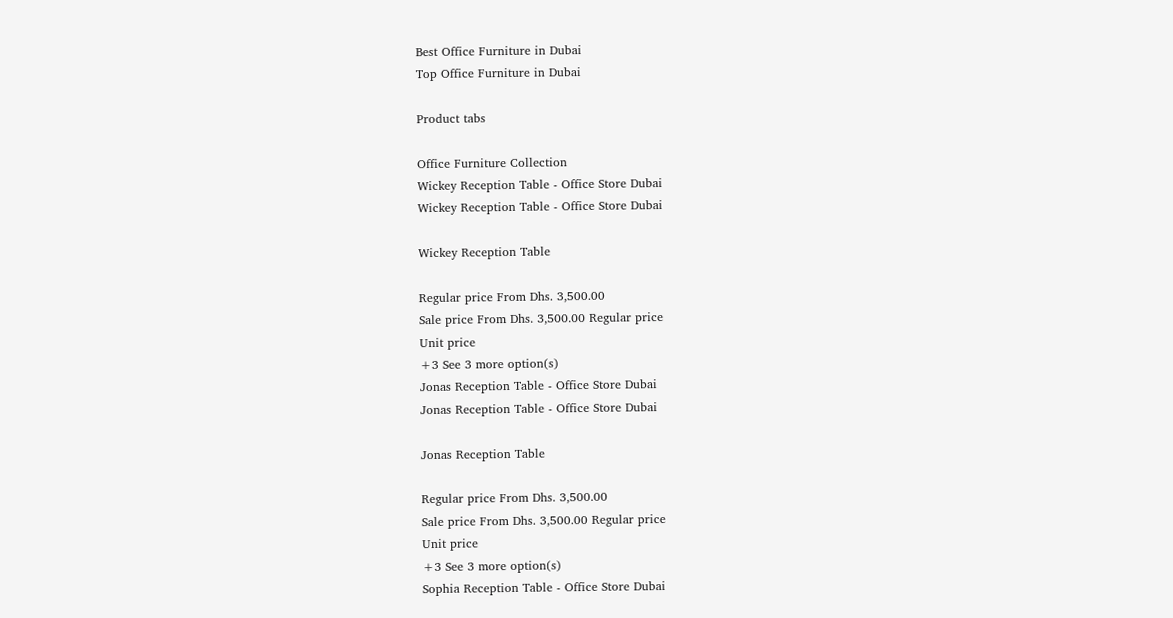Best Office Furniture in Dubai
Top Office Furniture in Dubai

Product tabs

Office Furniture Collection
Wickey Reception Table - Office Store Dubai
Wickey Reception Table - Office Store Dubai

Wickey Reception Table

Regular price From Dhs. 3,500.00
Sale price From Dhs. 3,500.00 Regular price
Unit price
+3 See 3 more option(s)
Jonas Reception Table - Office Store Dubai
Jonas Reception Table - Office Store Dubai

Jonas Reception Table

Regular price From Dhs. 3,500.00
Sale price From Dhs. 3,500.00 Regular price
Unit price
+3 See 3 more option(s)
Sophia Reception Table - Office Store Dubai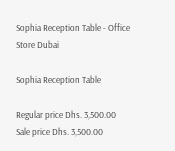Sophia Reception Table - Office Store Dubai

Sophia Reception Table

Regular price Dhs. 3,500.00
Sale price Dhs. 3,500.00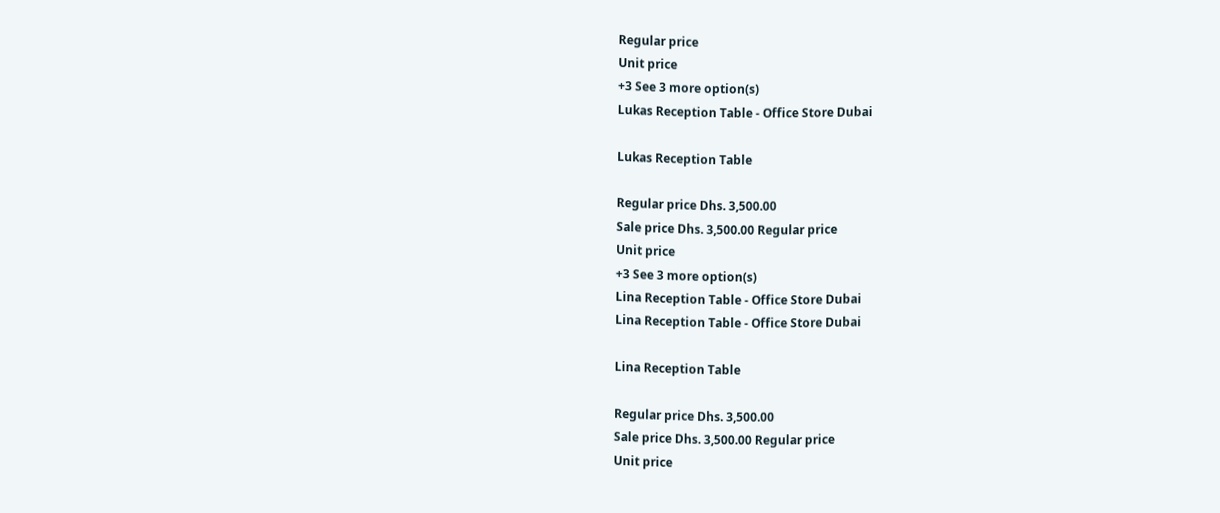Regular price
Unit price
+3 See 3 more option(s)
Lukas Reception Table - Office Store Dubai

Lukas Reception Table

Regular price Dhs. 3,500.00
Sale price Dhs. 3,500.00 Regular price
Unit price
+3 See 3 more option(s)
Lina Reception Table - Office Store Dubai
Lina Reception Table - Office Store Dubai

Lina Reception Table

Regular price Dhs. 3,500.00
Sale price Dhs. 3,500.00 Regular price
Unit price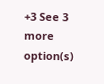+3 See 3 more option(s)